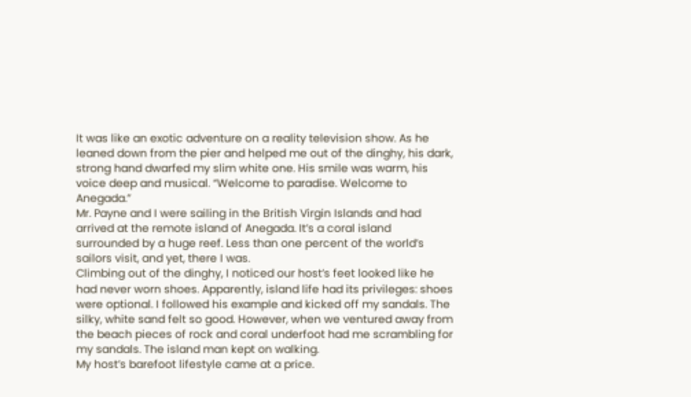It was like an exotic adventure on a reality television show. As he leaned down from the pier and helped me out of the dinghy, his dark, strong hand dwarfed my slim white one. His smile was warm, his voice deep and musical. “Welcome to paradise. Welcome to Anegada.”
Mr. Payne and I were sailing in the British Virgin Islands and had arrived at the remote island of Anegada. It’s a coral island surrounded by a huge reef. Less than one percent of the world’s sailors visit, and yet, there I was.
Climbing out of the dinghy, I noticed our host’s feet looked like he had never worn shoes. Apparently, island life had its privileges: shoes were optional. I followed his example and kicked off my sandals. The silky, white sand felt so good. However, when we ventured away from the beach pieces of rock and coral underfoot had me scrambling for my sandals. The island man kept on walking.
My host’s barefoot lifestyle came at a price.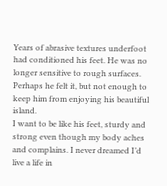Years of abrasive textures underfoot had conditioned his feet. He was no longer sensitive to rough surfaces. Perhaps he felt it, but not enough to keep him from enjoying his beautiful island.
I want to be like his feet, sturdy and strong even though my body aches and complains. I never dreamed I’d live a life in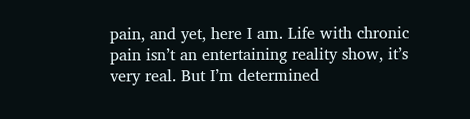pain, and yet, here I am. Life with chronic pain isn’t an entertaining reality show, it’s very real. But I’m determined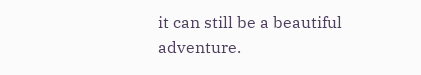it can still be a beautiful adventure.